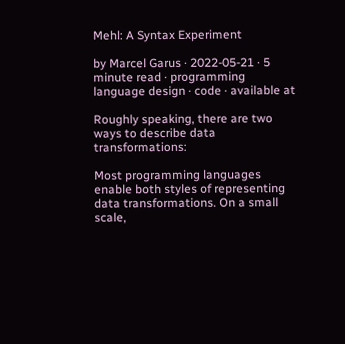Mehl: A Syntax Experiment

by Marcel Garus · 2022-05-21 · 5 minute read · programming language design · code · available at

Roughly speaking, there are two ways to describe data transformations:

Most programming languages enable both styles of representing data transformations. On a small scale,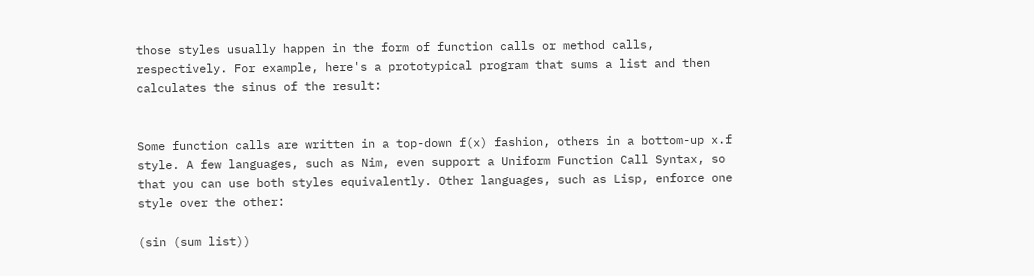those styles usually happen in the form of function calls or method calls, respectively. For example, here's a prototypical program that sums a list and then calculates the sinus of the result:


Some function calls are written in a top-down f(x) fashion, others in a bottom-up x.f style. A few languages, such as Nim, even support a Uniform Function Call Syntax, so that you can use both styles equivalently. Other languages, such as Lisp, enforce one style over the other:

(sin (sum list))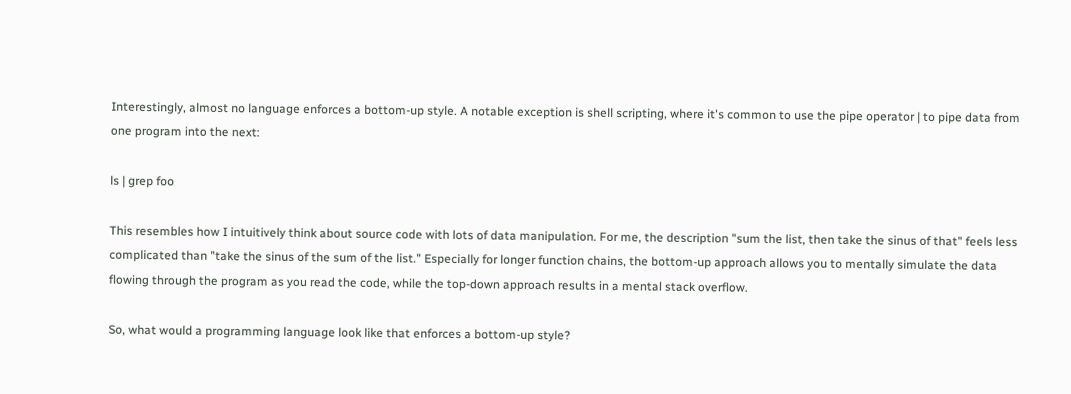Interestingly, almost no language enforces a bottom-up style. A notable exception is shell scripting, where it's common to use the pipe operator | to pipe data from one program into the next:

ls | grep foo

This resembles how I intuitively think about source code with lots of data manipulation. For me, the description "sum the list, then take the sinus of that" feels less complicated than "take the sinus of the sum of the list." Especially for longer function chains, the bottom-up approach allows you to mentally simulate the data flowing through the program as you read the code, while the top-down approach results in a mental stack overflow.

So, what would a programming language look like that enforces a bottom-up style?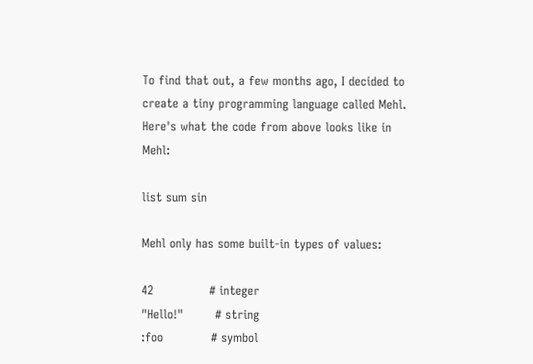To find that out, a few months ago, I decided to create a tiny programming language called Mehl. Here's what the code from above looks like in Mehl:

list sum sin

Mehl only has some built-in types of values:

42              # integer
"Hello!"        # string
:foo            # symbol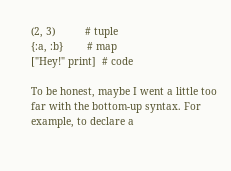(2, 3)          # tuple
{:a, :b}        # map
["Hey!" print]  # code

To be honest, maybe I went a little too far with the bottom-up syntax. For example, to declare a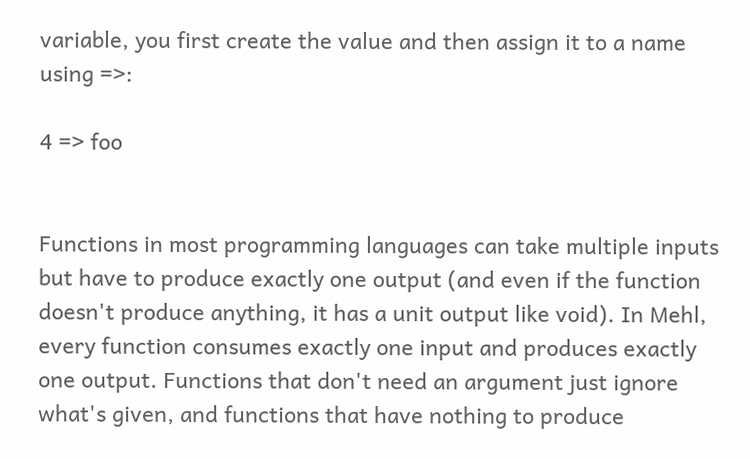variable, you first create the value and then assign it to a name using =>:

4 => foo


Functions in most programming languages can take multiple inputs but have to produce exactly one output (and even if the function doesn't produce anything, it has a unit output like void). In Mehl, every function consumes exactly one input and produces exactly one output. Functions that don't need an argument just ignore what's given, and functions that have nothing to produce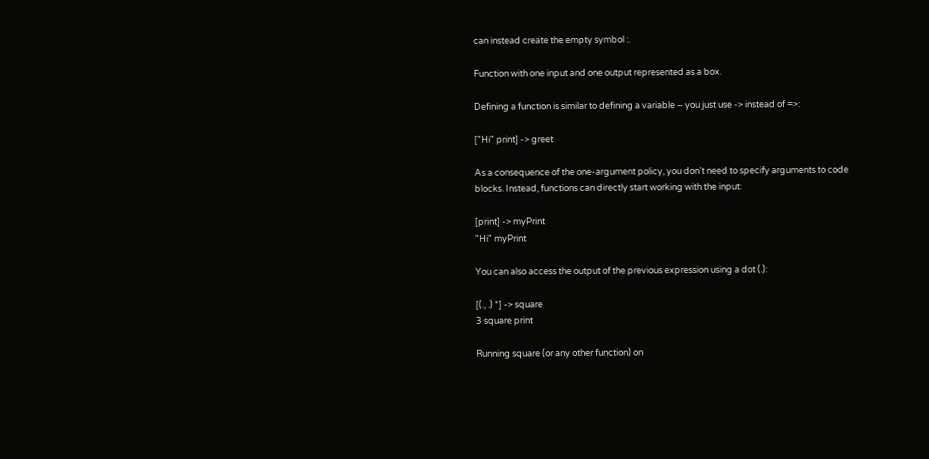can instead create the empty symbol :.

Function with one input and one output represented as a box.

Defining a function is similar to defining a variable – you just use -> instead of =>:

["Hi" print] -> greet

As a consequence of the one-argument policy, you don't need to specify arguments to code blocks. Instead, functions can directly start working with the input:

[print] -> myPrint
"Hi" myPrint

You can also access the output of the previous expression using a dot (.):

[(., .) *] -> square
3 square print

Running square (or any other function) on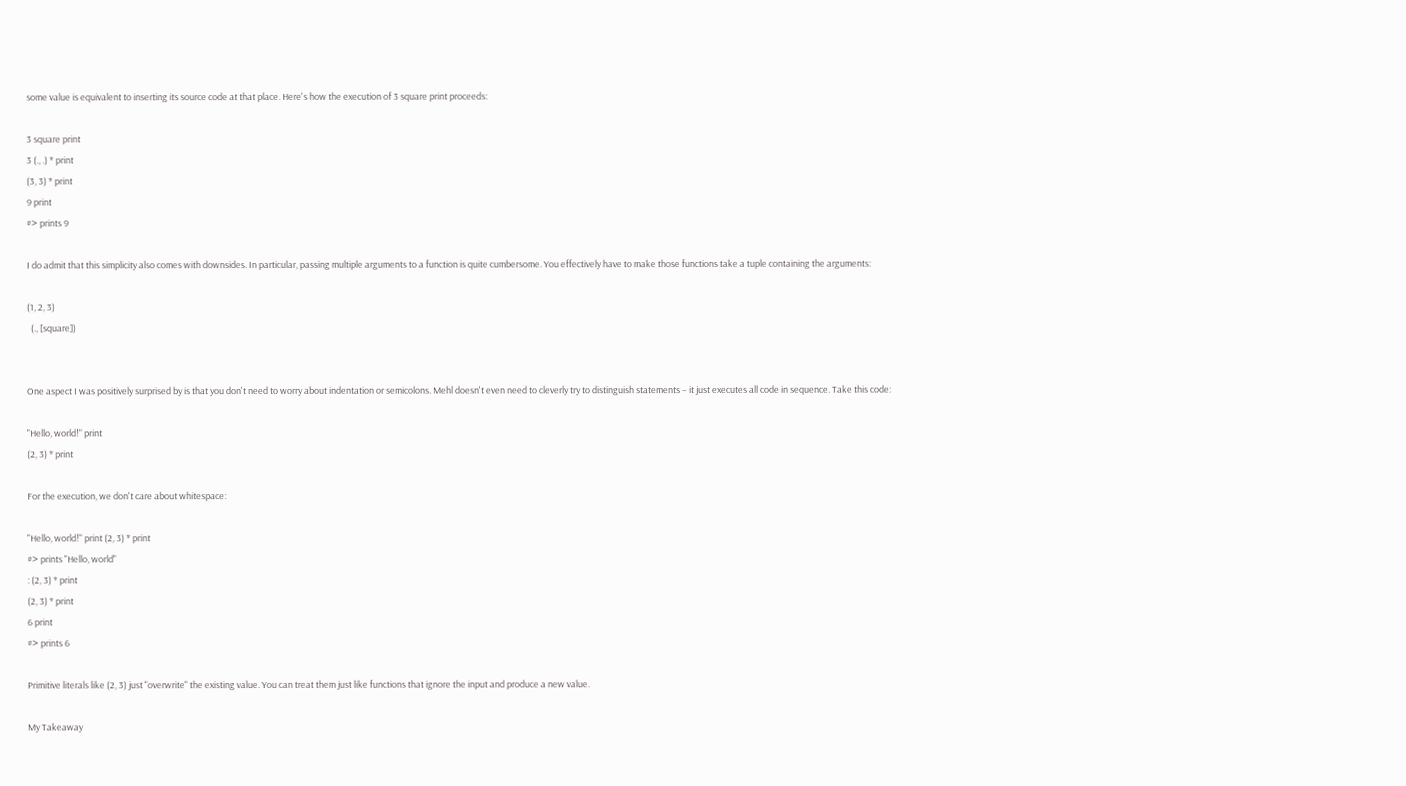some value is equivalent to inserting its source code at that place. Here's how the execution of 3 square print proceeds:

3 square print
3 (., .) * print
(3, 3) * print
9 print
#> prints 9

I do admit that this simplicity also comes with downsides. In particular, passing multiple arguments to a function is quite cumbersome. You effectively have to make those functions take a tuple containing the arguments:

(1, 2, 3)
  (., [square])


One aspect I was positively surprised by is that you don't need to worry about indentation or semicolons. Mehl doesn't even need to cleverly try to distinguish statements – it just executes all code in sequence. Take this code:

"Hello, world!" print
(2, 3) * print

For the execution, we don't care about whitespace:

"Hello, world!" print (2, 3) * print
#> prints "Hello, world"
: (2, 3) * print
(2, 3) * print
6 print
#> prints 6

Primitive literals like (2, 3) just "overwrite" the existing value. You can treat them just like functions that ignore the input and produce a new value.

My Takeaway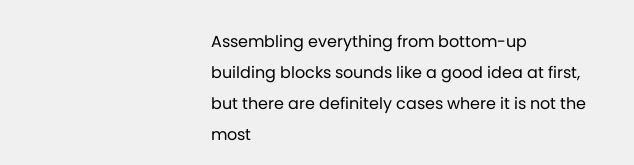Assembling everything from bottom-up building blocks sounds like a good idea at first, but there are definitely cases where it is not the most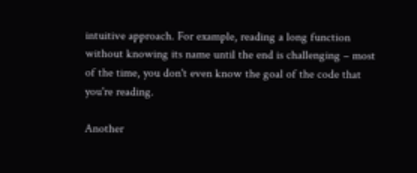intuitive approach. For example, reading a long function without knowing its name until the end is challenging – most of the time, you don't even know the goal of the code that you're reading.

Another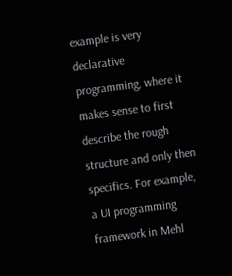example is very declarative programming, where it makes sense to first describe the rough structure and only then specifics. For example, a UI programming framework in Mehl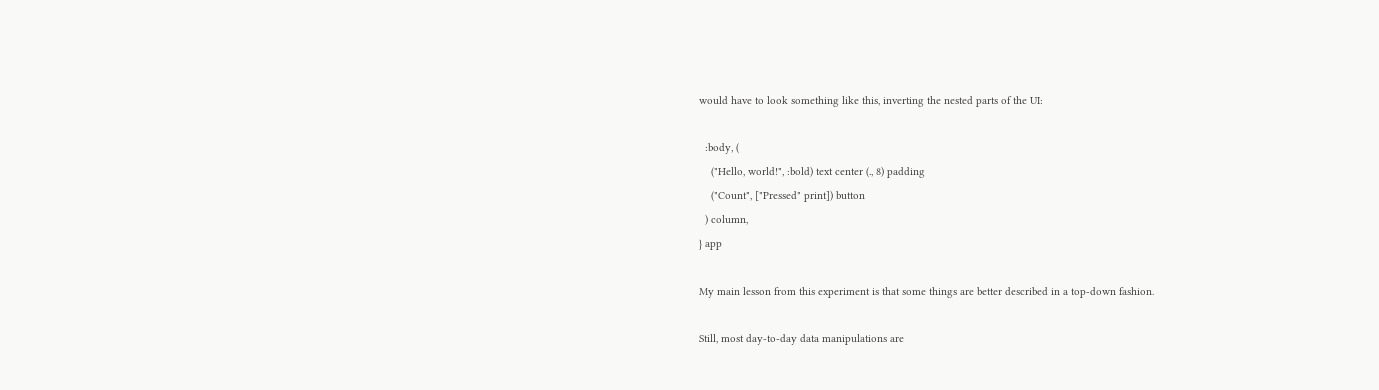would have to look something like this, inverting the nested parts of the UI:

  :body, (
    ("Hello, world!", :bold) text center (., 8) padding
    ("Count", ["Pressed" print]) button
  ) column,
} app

My main lesson from this experiment is that some things are better described in a top-down fashion.

Still, most day-to-day data manipulations are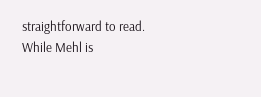straightforward to read. While Mehl is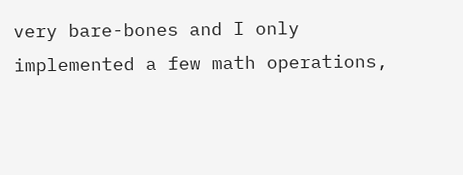very bare-bones and I only implemented a few math operations,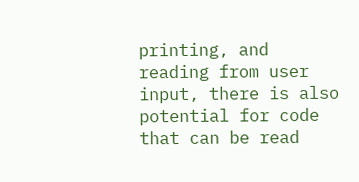printing, and reading from user input, there is also potential for code that can be read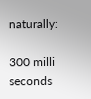naturally:

300 milli seconds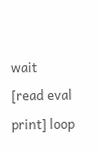wait
[read eval print] loop